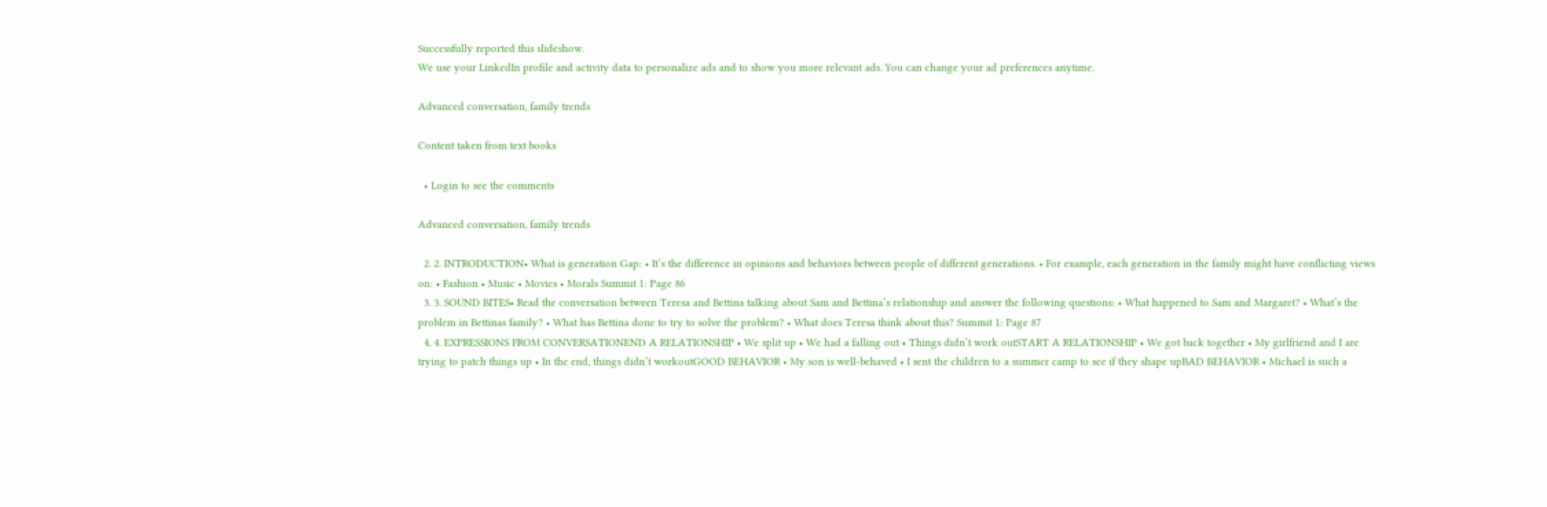Successfully reported this slideshow.
We use your LinkedIn profile and activity data to personalize ads and to show you more relevant ads. You can change your ad preferences anytime.

Advanced conversation, family trends

Content taken from text books

  • Login to see the comments

Advanced conversation, family trends

  2. 2. INTRODUCTION• What is generation Gap: • It’s the difference in opinions and behaviors between people of different generations. • For example, each generation in the family might have conflicting views on: • Fashion • Music • Movies • Morals Summit 1: Page 86
  3. 3. SOUND BITES• Read the conversation between Teresa and Bettina talking about Sam and Bettina’s relationship and answer the following questions: • What happened to Sam and Margaret? • What’s the problem in Bettinas family? • What has Bettina done to try to solve the problem? • What does Teresa think about this? Summit 1: Page 87
  4. 4. EXPRESSIONS FROM CONVERSATIONEND A RELATIONSHIP • We split up • We had a falling out • Things didn’t work outSTART A RELATIONSHIP • We got back together • My girlfriend and I are trying to patch things up • In the end, things didn’t workoutGOOD BEHAVIOR • My son is well-behaved • I sent the children to a summer camp to see if they shape upBAD BEHAVIOR • Michael is such a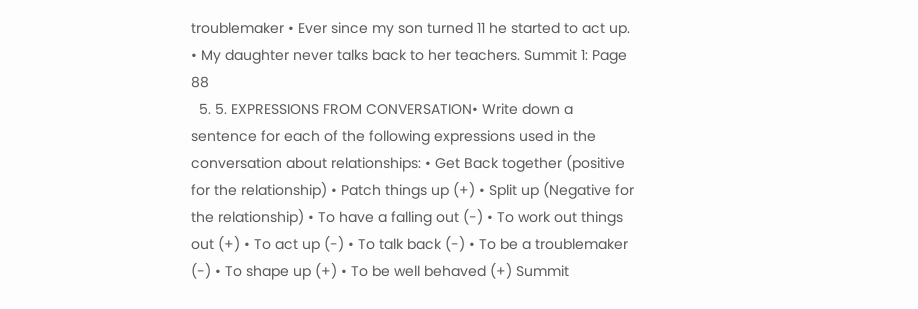troublemaker • Ever since my son turned 11 he started to act up. • My daughter never talks back to her teachers. Summit 1: Page 88
  5. 5. EXPRESSIONS FROM CONVERSATION• Write down a sentence for each of the following expressions used in the conversation about relationships: • Get Back together (positive for the relationship) • Patch things up (+) • Split up (Negative for the relationship) • To have a falling out (-) • To work out things out (+) • To act up (-) • To talk back (-) • To be a troublemaker (-) • To shape up (+) • To be well behaved (+) Summit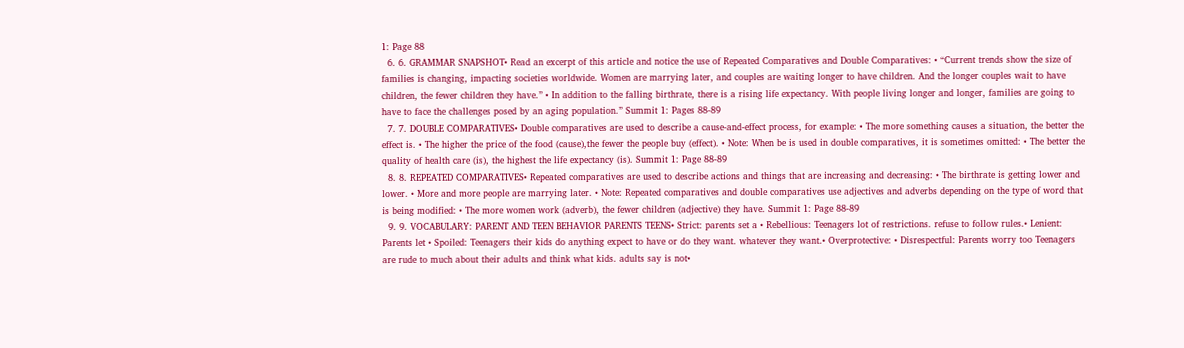1: Page 88
  6. 6. GRAMMAR SNAPSHOT• Read an excerpt of this article and notice the use of Repeated Comparatives and Double Comparatives: • “Current trends show the size of families is changing, impacting societies worldwide. Women are marrying later, and couples are waiting longer to have children. And the longer couples wait to have children, the fewer children they have.” • In addition to the falling birthrate, there is a rising life expectancy. With people living longer and longer, families are going to have to face the challenges posed by an aging population.” Summit 1: Pages 88-89
  7. 7. DOUBLE COMPARATIVES• Double comparatives are used to describe a cause-and-effect process, for example: • The more something causes a situation, the better the effect is. • The higher the price of the food (cause),the fewer the people buy (effect). • Note: When be is used in double comparatives, it is sometimes omitted: • The better the quality of health care (is), the highest the life expectancy (is). Summit 1: Page 88-89
  8. 8. REPEATED COMPARATIVES• Repeated comparatives are used to describe actions and things that are increasing and decreasing: • The birthrate is getting lower and lower. • More and more people are marrying later. • Note: Repeated comparatives and double comparatives use adjectives and adverbs depending on the type of word that is being modified: • The more women work (adverb), the fewer children (adjective) they have. Summit 1: Page 88-89
  9. 9. VOCABULARY: PARENT AND TEEN BEHAVIOR PARENTS TEENS• Strict: parents set a • Rebellious: Teenagers lot of restrictions. refuse to follow rules.• Lenient: Parents let • Spoiled: Teenagers their kids do anything expect to have or do they want. whatever they want.• Overprotective: • Disrespectful: Parents worry too Teenagers are rude to much about their adults and think what kids. adults say is not•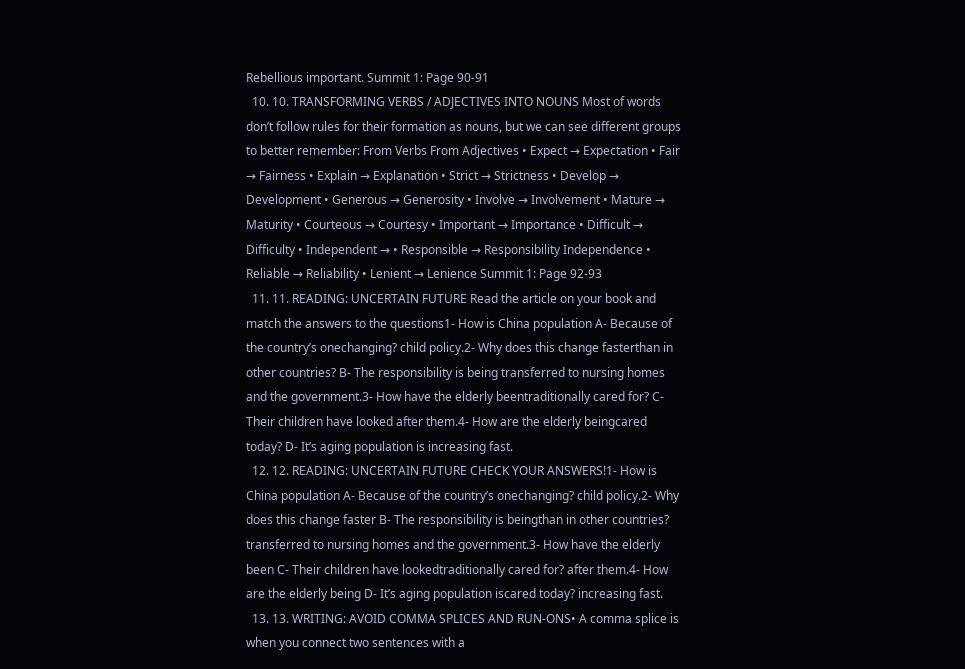Rebellious important. Summit 1: Page 90-91
  10. 10. TRANSFORMING VERBS / ADJECTIVES INTO NOUNS Most of words don’t follow rules for their formation as nouns, but we can see different groups to better remember: From Verbs From Adjectives • Expect → Expectation • Fair → Fairness • Explain → Explanation • Strict → Strictness • Develop → Development • Generous → Generosity • Involve → Involvement • Mature → Maturity • Courteous → Courtesy • Important → Importance • Difficult → Difficulty • Independent → • Responsible → Responsibility Independence • Reliable → Reliability • Lenient → Lenience Summit 1: Page 92-93
  11. 11. READING: UNCERTAIN FUTURE Read the article on your book and match the answers to the questions1- How is China population A- Because of the country’s onechanging? child policy.2- Why does this change fasterthan in other countries? B- The responsibility is being transferred to nursing homes and the government.3- How have the elderly beentraditionally cared for? C- Their children have looked after them.4- How are the elderly beingcared today? D- It’s aging population is increasing fast.
  12. 12. READING: UNCERTAIN FUTURE CHECK YOUR ANSWERS!1- How is China population A- Because of the country’s onechanging? child policy.2- Why does this change faster B- The responsibility is beingthan in other countries? transferred to nursing homes and the government.3- How have the elderly been C- Their children have lookedtraditionally cared for? after them.4- How are the elderly being D- It’s aging population iscared today? increasing fast.
  13. 13. WRITING: AVOID COMMA SPLICES AND RUN-ONS• A comma splice is when you connect two sentences with a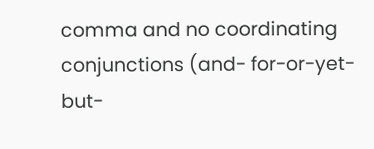comma and no coordinating conjunctions (and- for-or-yet-but-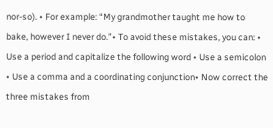nor-so). • For example: “My grandmother taught me how to bake, however I never do.”• To avoid these mistakes, you can: • Use a period and capitalize the following word • Use a semicolon • Use a comma and a coordinating conjunction• Now correct the three mistakes from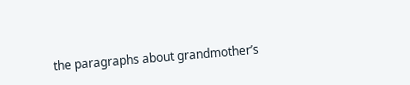the paragraphs about grandmother’s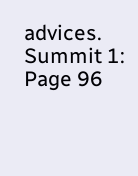advices. Summit 1: Page 96